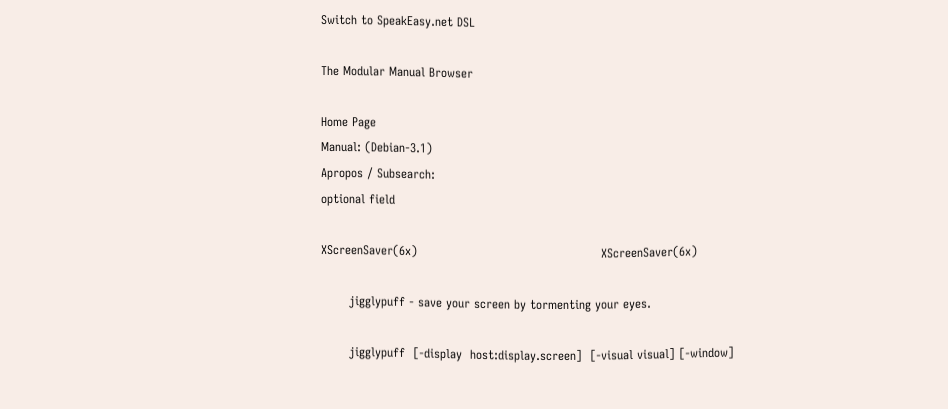Switch to SpeakEasy.net DSL

The Modular Manual Browser

Home Page
Manual: (Debian-3.1)
Apropos / Subsearch:
optional field

XScreenSaver(6x)                                              XScreenSaver(6x)

       jigglypuff - save your screen by tormenting your eyes.

       jigglypuff  [-display  host:display.screen]  [-visual visual] [-window]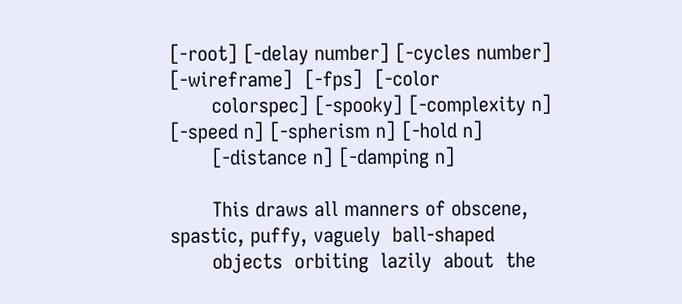[-root] [-delay number] [-cycles number]  [-wireframe]  [-fps]  [-color
       colorspec] [-spooky] [-complexity n] [-speed n] [-spherism n] [-hold n]
       [-distance n] [-damping n]

       This draws all manners of obscene, spastic, puffy, vaguely  ball-shaped
       objects  orbiting  lazily  about  the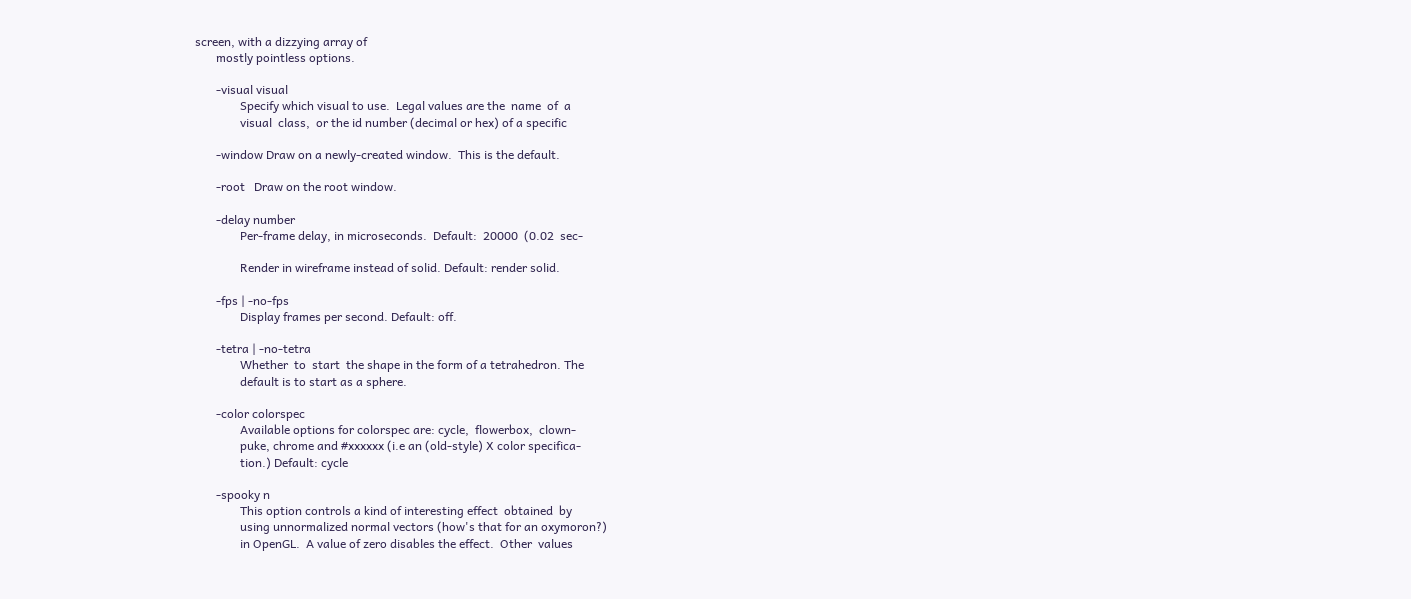screen, with a dizzying array of
       mostly pointless options.

       -visual visual
               Specify which visual to use.  Legal values are the  name  of  a
               visual  class,  or the id number (decimal or hex) of a specific

       -window Draw on a newly-created window.  This is the default.

       -root   Draw on the root window.

       -delay number
               Per-frame delay, in microseconds.  Default:  20000  (0.02  sec-

               Render in wireframe instead of solid. Default: render solid.

       -fps | -no-fps
               Display frames per second. Default: off.

       -tetra | -no-tetra
               Whether  to  start  the shape in the form of a tetrahedron. The
               default is to start as a sphere.

       -color colorspec
               Available options for colorspec are: cycle,  flowerbox,  clown-
               puke, chrome and #xxxxxx (i.e an (old-style) X color specifica-
               tion.) Default: cycle

       -spooky n
               This option controls a kind of interesting effect  obtained  by
               using unnormalized normal vectors (how's that for an oxymoron?)
               in OpenGL.  A value of zero disables the effect.  Other  values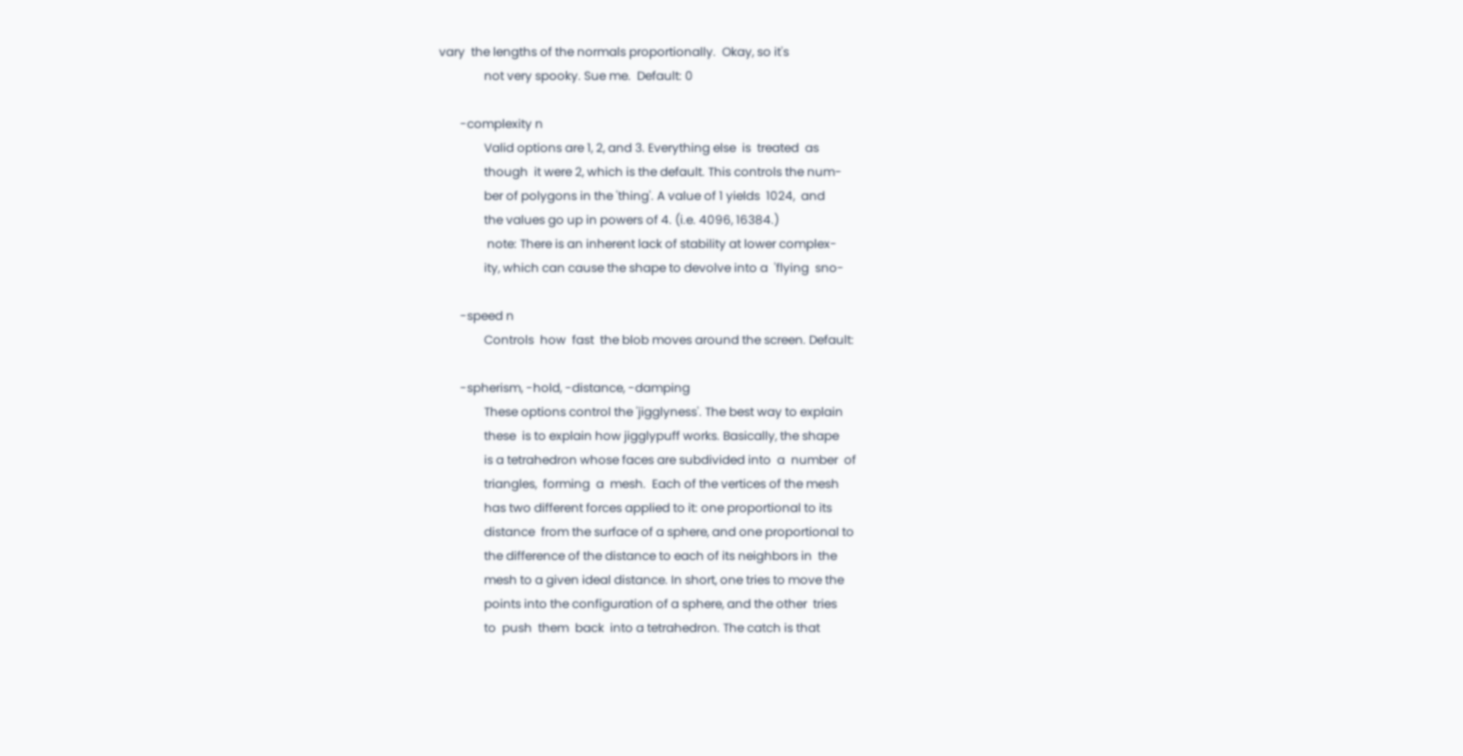vary  the lengths of the normals proportionally.  Okay, so it's
               not very spooky. Sue me.  Default: 0

       -complexity n
               Valid options are 1, 2, and 3. Everything else  is  treated  as
               though  it were 2, which is the default. This controls the num-
               ber of polygons in the 'thing'. A value of 1 yields  1024,  and
               the values go up in powers of 4. (i.e. 4096, 16384.)
                note: There is an inherent lack of stability at lower complex-
               ity, which can cause the shape to devolve into a  'flying  sno-

       -speed n
               Controls  how  fast  the blob moves around the screen. Default:

       -spherism, -hold, -distance, -damping
               These options control the 'jigglyness'. The best way to explain
               these  is to explain how jigglypuff works. Basically, the shape
               is a tetrahedron whose faces are subdivided into  a  number  of
               triangles,  forming  a  mesh.  Each of the vertices of the mesh
               has two different forces applied to it: one proportional to its
               distance  from the surface of a sphere, and one proportional to
               the difference of the distance to each of its neighbors in  the
               mesh to a given ideal distance. In short, one tries to move the
               points into the configuration of a sphere, and the other  tries
               to  push  them  back  into a tetrahedron. The catch is that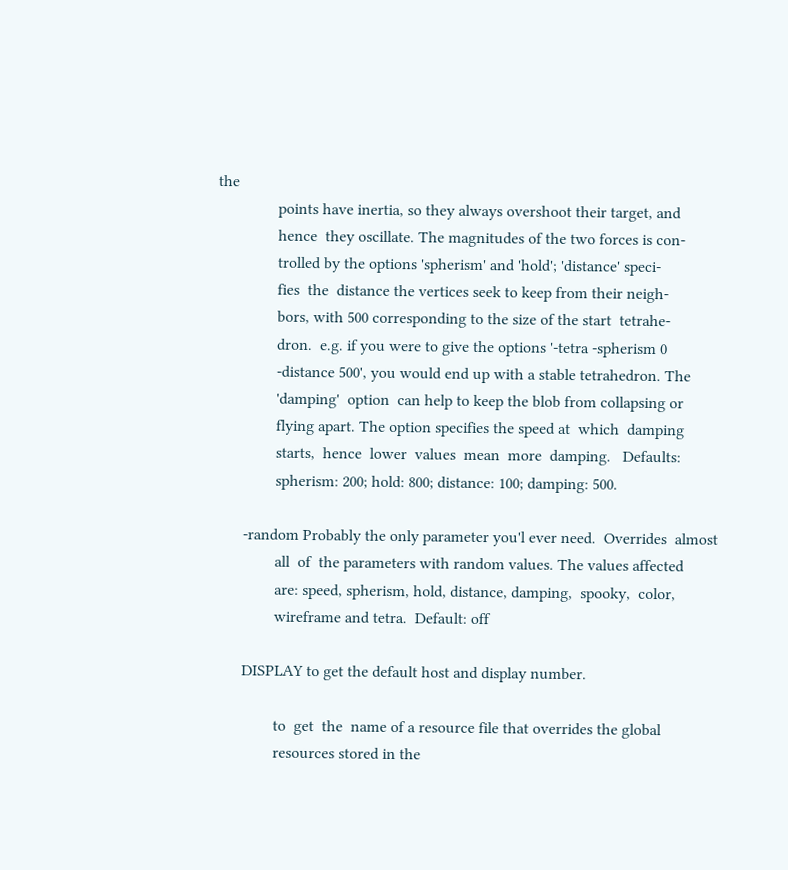the
               points have inertia, so they always overshoot their target, and
               hence  they oscillate. The magnitudes of the two forces is con-
               trolled by the options 'spherism' and 'hold'; 'distance' speci-
               fies  the  distance the vertices seek to keep from their neigh-
               bors, with 500 corresponding to the size of the start  tetrahe-
               dron.  e.g. if you were to give the options '-tetra -spherism 0
               -distance 500', you would end up with a stable tetrahedron. The
               'damping'  option  can help to keep the blob from collapsing or
               flying apart. The option specifies the speed at  which  damping
               starts,  hence  lower  values  mean  more  damping.   Defaults:
               spherism: 200; hold: 800; distance: 100; damping: 500.

       -random Probably the only parameter you'l ever need.  Overrides  almost
               all  of  the parameters with random values. The values affected
               are: speed, spherism, hold, distance, damping,  spooky,  color,
               wireframe and tetra.  Default: off

       DISPLAY to get the default host and display number.

               to  get  the  name of a resource file that overrides the global
               resources stored in the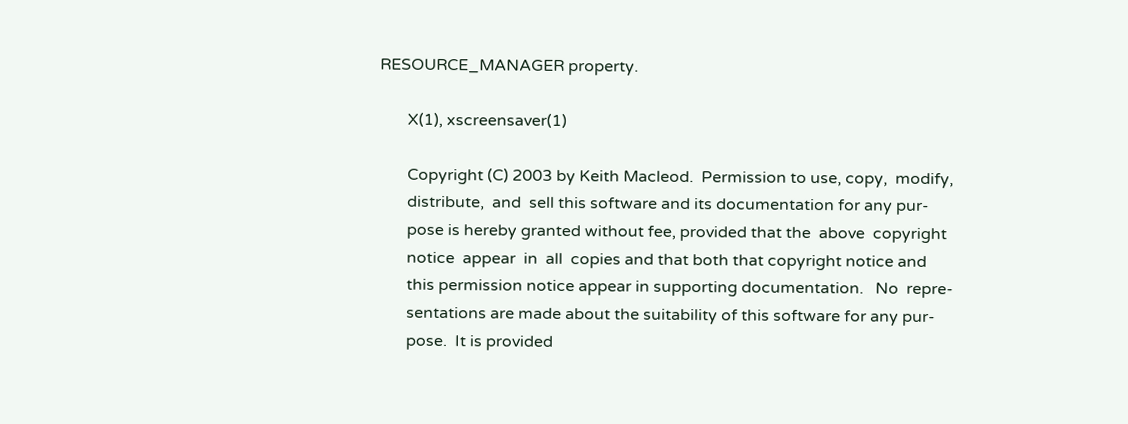RESOURCE_MANAGER property.

       X(1), xscreensaver(1)

       Copyright (C) 2003 by Keith Macleod.  Permission to use, copy,  modify,
       distribute,  and  sell this software and its documentation for any pur-
       pose is hereby granted without fee, provided that the  above  copyright
       notice  appear  in  all  copies and that both that copyright notice and
       this permission notice appear in supporting documentation.   No  repre-
       sentations are made about the suitability of this software for any pur-
       pose.  It is provided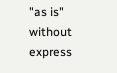"as is" without express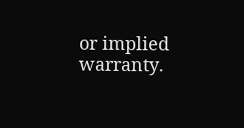or implied warranty.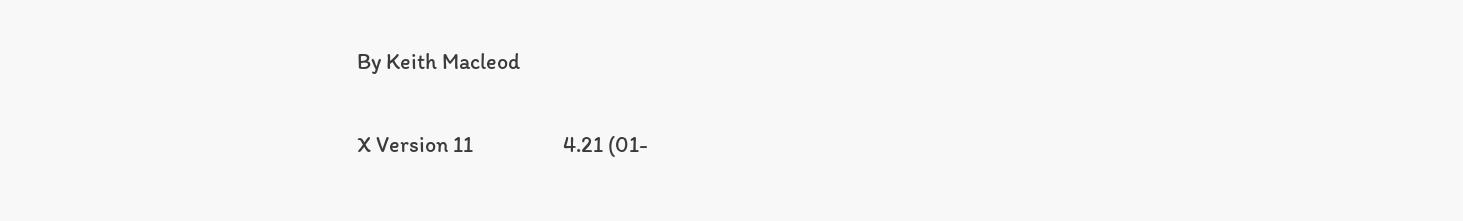By Keith Macleod

X Version 11                  4.21 (01-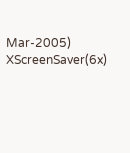Mar-2005)              XScreenSaver(6x)